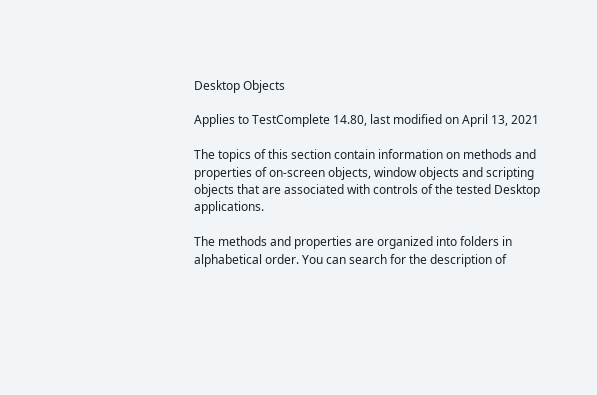Desktop Objects

Applies to TestComplete 14.80, last modified on April 13, 2021

The topics of this section contain information on methods and properties of on-screen objects, window objects and scripting objects that are associated with controls of the tested Desktop applications.

The methods and properties are organized into folders in alphabetical order. You can search for the description of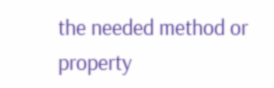the needed method or property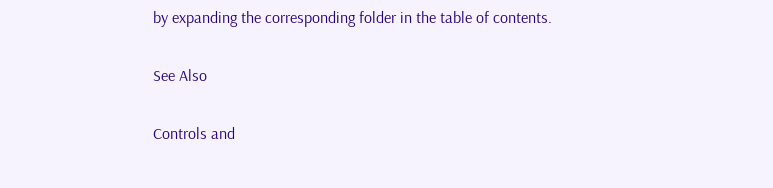by expanding the corresponding folder in the table of contents.

See Also

Controls and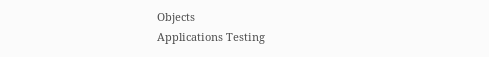Objects
Applications Testing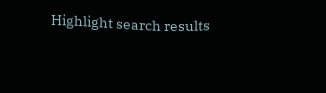Highlight search results